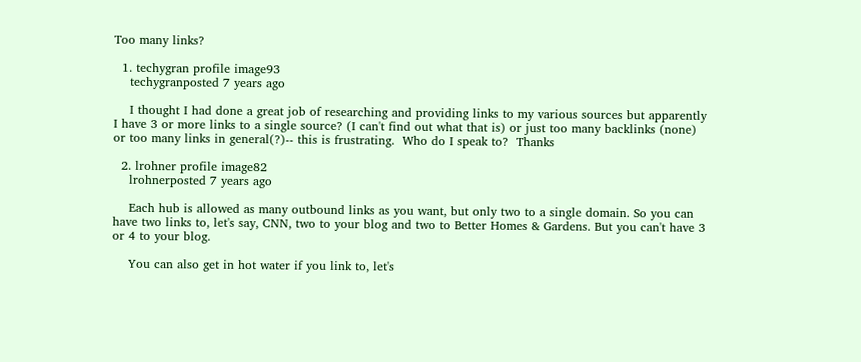Too many links?

  1. techygran profile image93
    techygranposted 7 years ago

    I thought I had done a great job of researching and providing links to my various sources but apparently I have 3 or more links to a single source? (I can't find out what that is) or just too many backlinks (none) or too many links in general(?)-- this is frustrating.  Who do I speak to?  Thanks

  2. lrohner profile image82
    lrohnerposted 7 years ago

    Each hub is allowed as many outbound links as you want, but only two to a single domain. So you can have two links to, let's say, CNN, two to your blog and two to Better Homes & Gardens. But you can't have 3 or 4 to your blog.

    You can also get in hot water if you link to, let's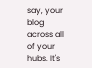say, your blog across all of your hubs. It's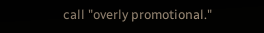call "overly promotional."